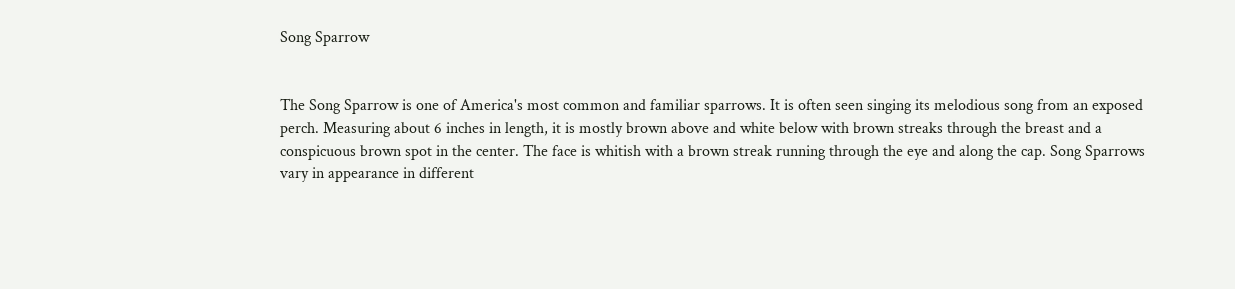Song Sparrow


The Song Sparrow is one of America's most common and familiar sparrows. It is often seen singing its melodious song from an exposed perch. Measuring about 6 inches in length, it is mostly brown above and white below with brown streaks through the breast and a conspicuous brown spot in the center. The face is whitish with a brown streak running through the eye and along the cap. Song Sparrows vary in appearance in different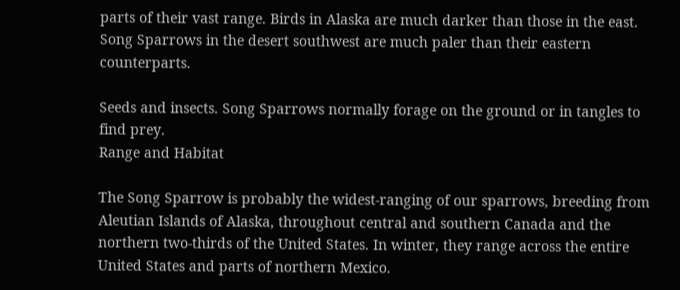parts of their vast range. Birds in Alaska are much darker than those in the east. Song Sparrows in the desert southwest are much paler than their eastern counterparts.

Seeds and insects. Song Sparrows normally forage on the ground or in tangles to find prey.
Range and Habitat

The Song Sparrow is probably the widest-ranging of our sparrows, breeding from Aleutian Islands of Alaska, throughout central and southern Canada and the northern two-thirds of the United States. In winter, they range across the entire United States and parts of northern Mexico.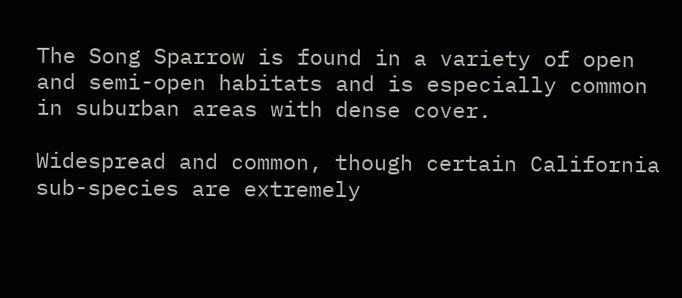The Song Sparrow is found in a variety of open and semi-open habitats and is especially common in suburban areas with dense cover.

Widespread and common, though certain California sub-species are extremely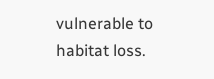vulnerable to habitat loss.